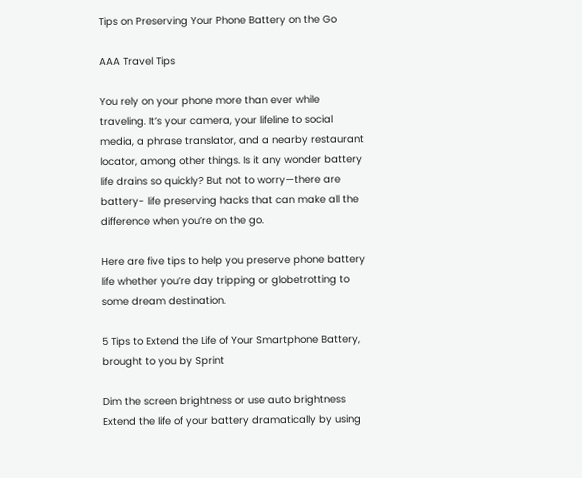Tips on Preserving Your Phone Battery on the Go

AAA Travel Tips

You rely on your phone more than ever while traveling. It’s your camera, your lifeline to social media, a phrase translator, and a nearby restaurant locator, among other things. Is it any wonder battery life drains so quickly? But not to worry—there are battery- life preserving hacks that can make all the difference when you’re on the go.

Here are five tips to help you preserve phone battery life whether you’re day tripping or globetrotting to some dream destination.

5 Tips to Extend the Life of Your Smartphone Battery, brought to you by Sprint

Dim the screen brightness or use auto brightness
Extend the life of your battery dramatically by using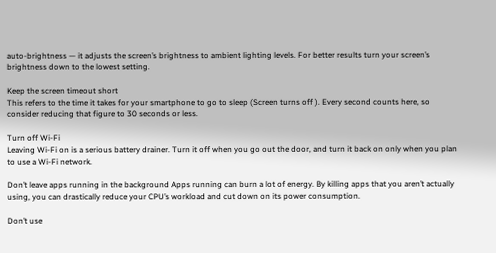auto-brightness — it adjusts the screen’s brightness to ambient lighting levels. For better results turn your screen’s brightness down to the lowest setting.

Keep the screen timeout short
This refers to the time it takes for your smartphone to go to sleep (Screen turns off ). Every second counts here, so consider reducing that figure to 30 seconds or less.

Turn off Wi-Fi
Leaving Wi-Fi on is a serious battery drainer. Turn it off when you go out the door, and turn it back on only when you plan to use a Wi-Fi network.

Don’t leave apps running in the background Apps running can burn a lot of energy. By killing apps that you aren’t actually using, you can drastically reduce your CPU’s workload and cut down on its power consumption.

Don’t use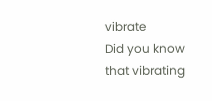vibrate
Did you know that vibrating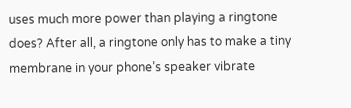uses much more power than playing a ringtone does? After all, a ringtone only has to make a tiny membrane in your phone’s speaker vibrate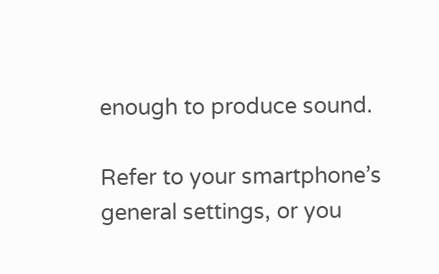enough to produce sound.

Refer to your smartphone’s general settings, or you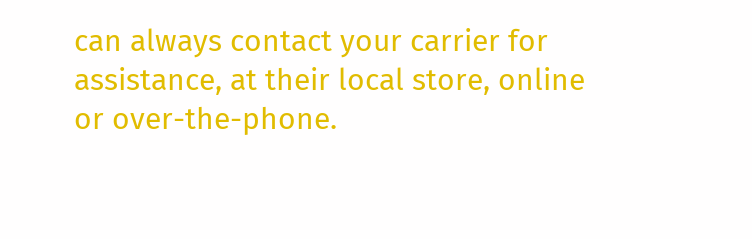can always contact your carrier for assistance, at their local store, online or over-the-phone.